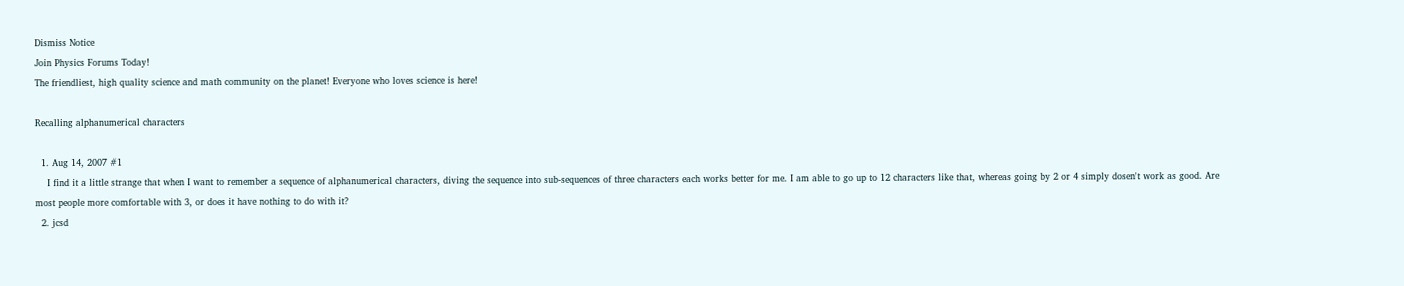Dismiss Notice
Join Physics Forums Today!
The friendliest, high quality science and math community on the planet! Everyone who loves science is here!

Recalling alphanumerical characters

  1. Aug 14, 2007 #1
    I find it a little strange that when I want to remember a sequence of alphanumerical characters, diving the sequence into sub-sequences of three characters each works better for me. I am able to go up to 12 characters like that, whereas going by 2 or 4 simply dosen't work as good. Are most people more comfortable with 3, or does it have nothing to do with it?
  2. jcsd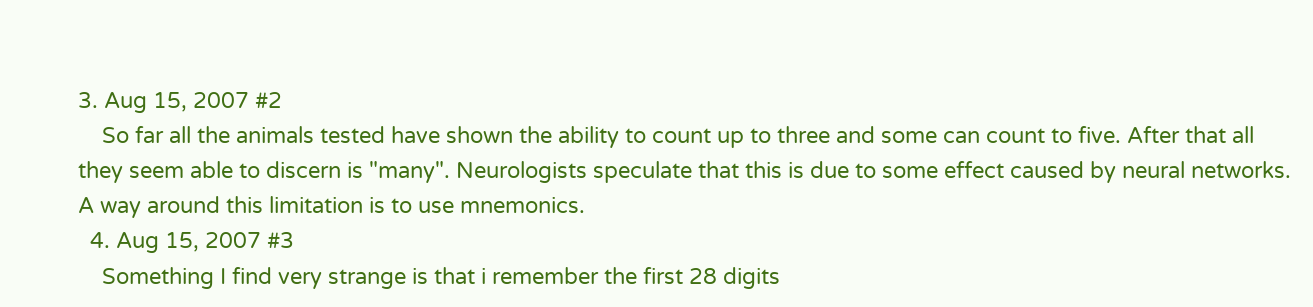3. Aug 15, 2007 #2
    So far all the animals tested have shown the ability to count up to three and some can count to five. After that all they seem able to discern is "many". Neurologists speculate that this is due to some effect caused by neural networks. A way around this limitation is to use mnemonics.
  4. Aug 15, 2007 #3
    Something I find very strange is that i remember the first 28 digits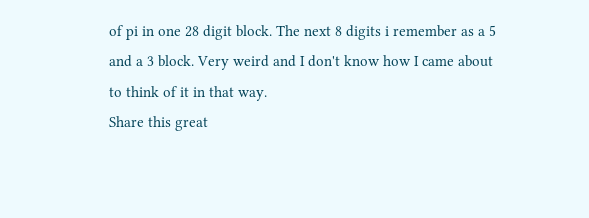of pi in one 28 digit block. The next 8 digits i remember as a 5 and a 3 block. Very weird and I don't know how I came about to think of it in that way.
Share this great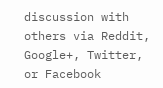discussion with others via Reddit, Google+, Twitter, or Facebook